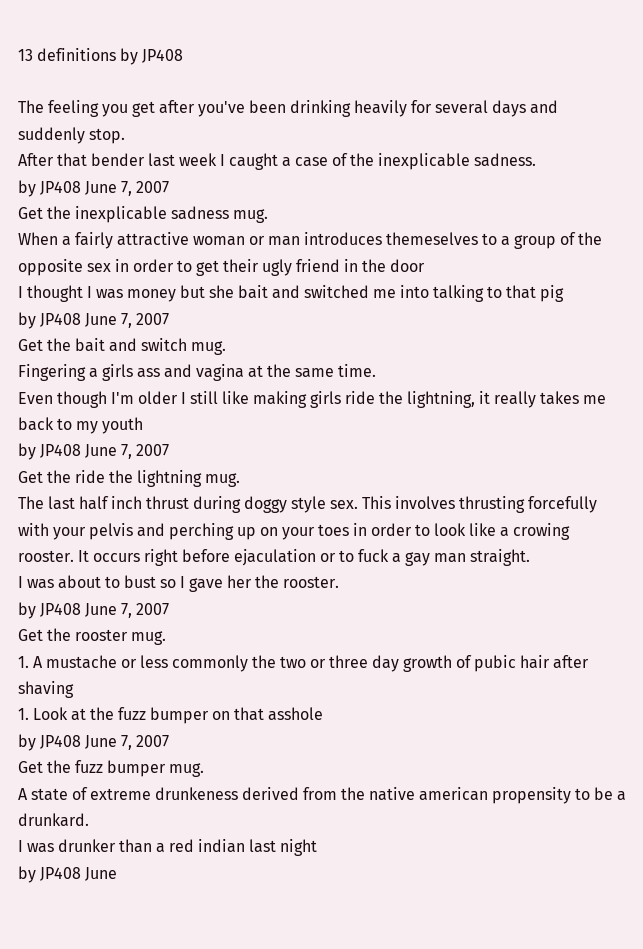13 definitions by JP408

The feeling you get after you've been drinking heavily for several days and suddenly stop.
After that bender last week I caught a case of the inexplicable sadness.
by JP408 June 7, 2007
Get the inexplicable sadness mug.
When a fairly attractive woman or man introduces themeselves to a group of the opposite sex in order to get their ugly friend in the door
I thought I was money but she bait and switched me into talking to that pig
by JP408 June 7, 2007
Get the bait and switch mug.
Fingering a girls ass and vagina at the same time.
Even though I'm older I still like making girls ride the lightning, it really takes me back to my youth
by JP408 June 7, 2007
Get the ride the lightning mug.
The last half inch thrust during doggy style sex. This involves thrusting forcefully with your pelvis and perching up on your toes in order to look like a crowing rooster. It occurs right before ejaculation or to fuck a gay man straight.
I was about to bust so I gave her the rooster.
by JP408 June 7, 2007
Get the rooster mug.
1. A mustache or less commonly the two or three day growth of pubic hair after shaving
1. Look at the fuzz bumper on that asshole
by JP408 June 7, 2007
Get the fuzz bumper mug.
A state of extreme drunkeness derived from the native american propensity to be a drunkard.
I was drunker than a red indian last night
by JP408 June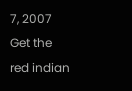7, 2007
Get the red indian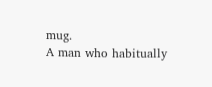mug.
A man who habitually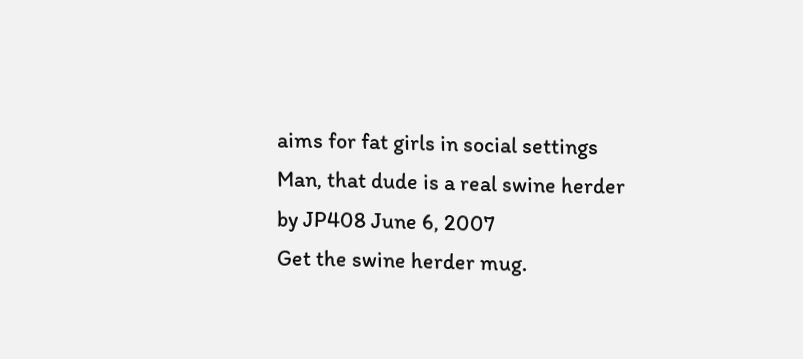aims for fat girls in social settings
Man, that dude is a real swine herder
by JP408 June 6, 2007
Get the swine herder mug.